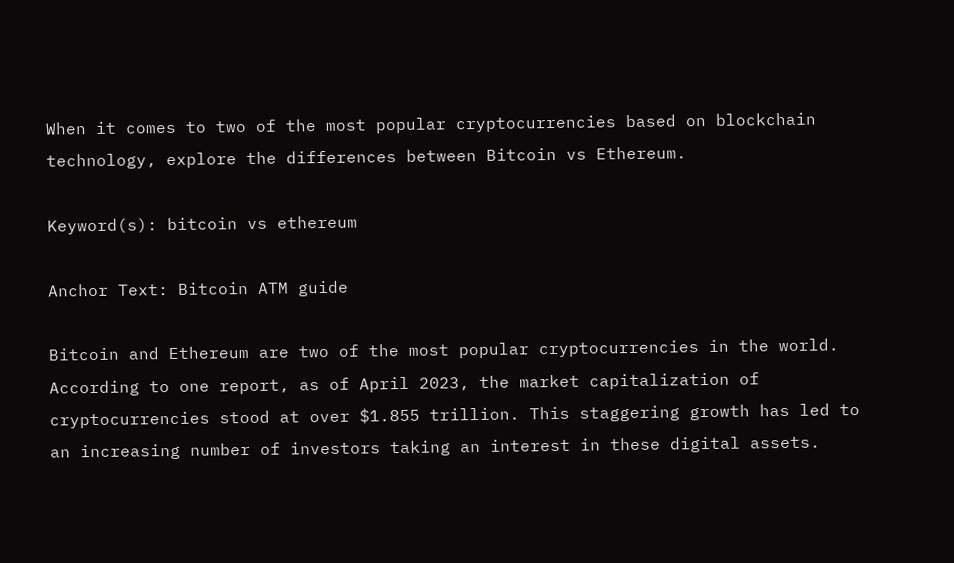When it comes to two of the most popular cryptocurrencies based on blockchain technology, explore the differences between Bitcoin vs Ethereum.

Keyword(s): bitcoin vs ethereum

Anchor Text: Bitcoin ATM guide

Bitcoin and Ethereum are two of the most popular cryptocurrencies in the world. According to one report, as of April 2023, the market capitalization of cryptocurrencies stood at over $1.855 trillion. This staggering growth has led to an increasing number of investors taking an interest in these digital assets.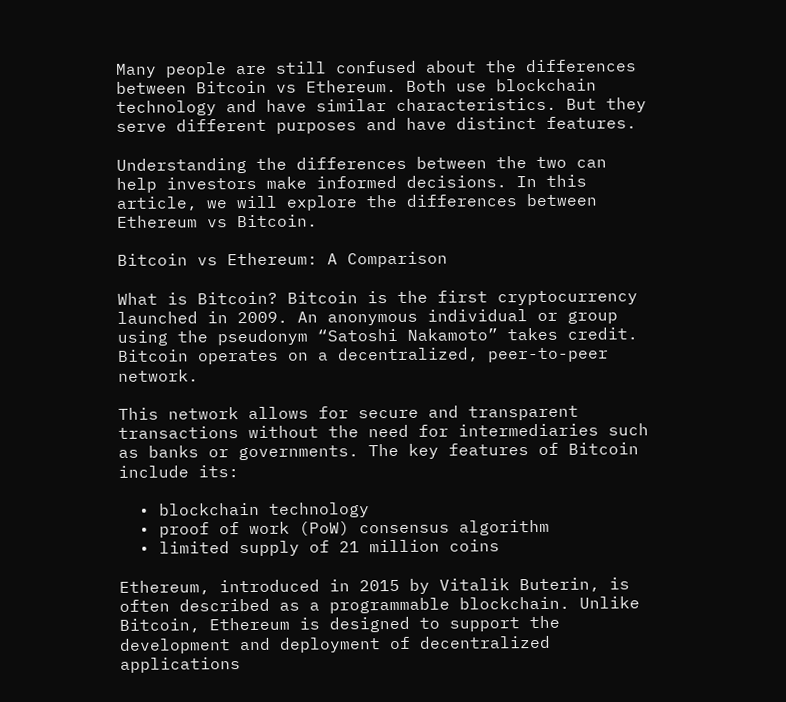Many people are still confused about the differences between Bitcoin vs Ethereum. Both use blockchain technology and have similar characteristics. But they serve different purposes and have distinct features.

Understanding the differences between the two can help investors make informed decisions. In this article, we will explore the differences between Ethereum vs Bitcoin.

Bitcoin vs Ethereum: A Comparison

What is Bitcoin? Bitcoin is the first cryptocurrency launched in 2009. An anonymous individual or group using the pseudonym “Satoshi Nakamoto” takes credit. Bitcoin operates on a decentralized, peer-to-peer network.

This network allows for secure and transparent transactions without the need for intermediaries such as banks or governments. The key features of Bitcoin include its:

  • blockchain technology
  • proof of work (PoW) consensus algorithm
  • limited supply of 21 million coins

Ethereum, introduced in 2015 by Vitalik Buterin, is often described as a programmable blockchain. Unlike Bitcoin, Ethereum is designed to support the development and deployment of decentralized applications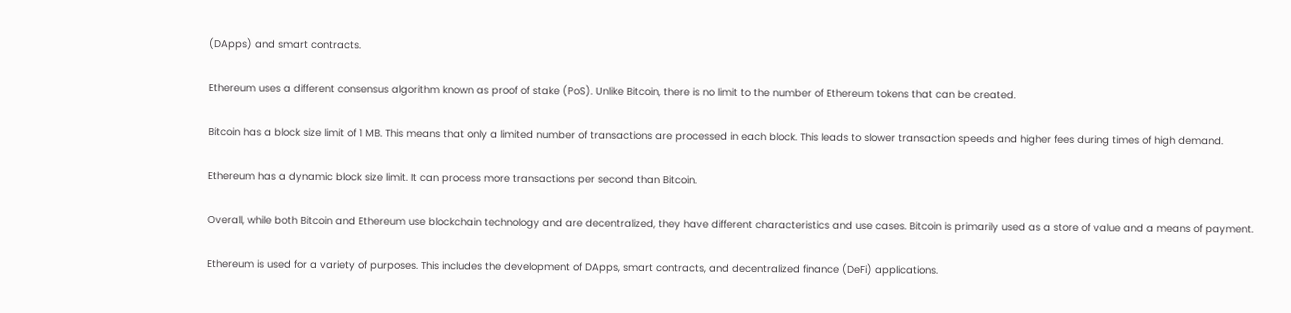(DApps) and smart contracts.

Ethereum uses a different consensus algorithm known as proof of stake (PoS). Unlike Bitcoin, there is no limit to the number of Ethereum tokens that can be created.

Bitcoin has a block size limit of 1 MB. This means that only a limited number of transactions are processed in each block. This leads to slower transaction speeds and higher fees during times of high demand.

Ethereum has a dynamic block size limit. It can process more transactions per second than Bitcoin.

Overall, while both Bitcoin and Ethereum use blockchain technology and are decentralized, they have different characteristics and use cases. Bitcoin is primarily used as a store of value and a means of payment.

Ethereum is used for a variety of purposes. This includes the development of DApps, smart contracts, and decentralized finance (DeFi) applications.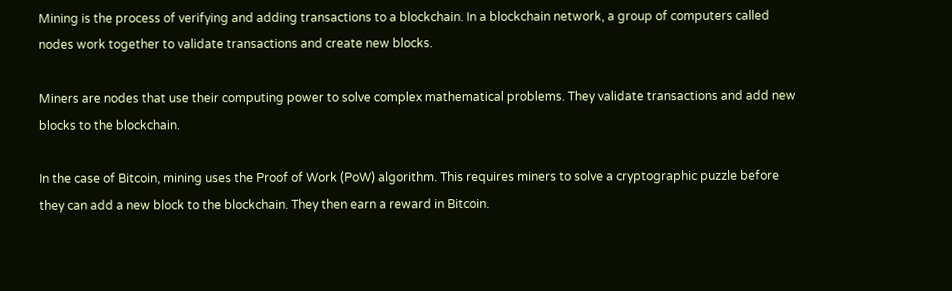Mining is the process of verifying and adding transactions to a blockchain. In a blockchain network, a group of computers called nodes work together to validate transactions and create new blocks.

Miners are nodes that use their computing power to solve complex mathematical problems. They validate transactions and add new blocks to the blockchain.

In the case of Bitcoin, mining uses the Proof of Work (PoW) algorithm. This requires miners to solve a cryptographic puzzle before they can add a new block to the blockchain. They then earn a reward in Bitcoin.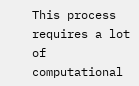This process requires a lot of computational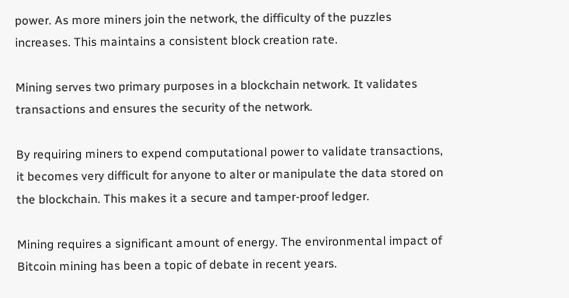power. As more miners join the network, the difficulty of the puzzles increases. This maintains a consistent block creation rate.

Mining serves two primary purposes in a blockchain network. It validates transactions and ensures the security of the network.

By requiring miners to expend computational power to validate transactions, it becomes very difficult for anyone to alter or manipulate the data stored on the blockchain. This makes it a secure and tamper-proof ledger.

Mining requires a significant amount of energy. The environmental impact of Bitcoin mining has been a topic of debate in recent years.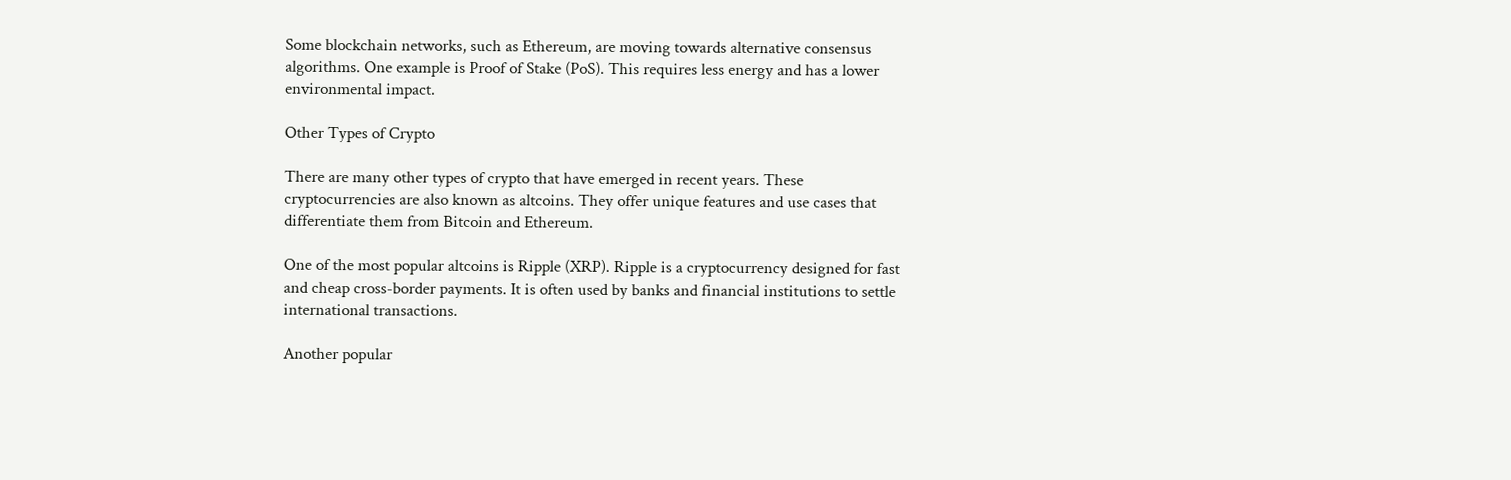Some blockchain networks, such as Ethereum, are moving towards alternative consensus algorithms. One example is Proof of Stake (PoS). This requires less energy and has a lower environmental impact.

Other Types of Crypto

There are many other types of crypto that have emerged in recent years. These cryptocurrencies are also known as altcoins. They offer unique features and use cases that differentiate them from Bitcoin and Ethereum.

One of the most popular altcoins is Ripple (XRP). Ripple is a cryptocurrency designed for fast and cheap cross-border payments. It is often used by banks and financial institutions to settle international transactions.

Another popular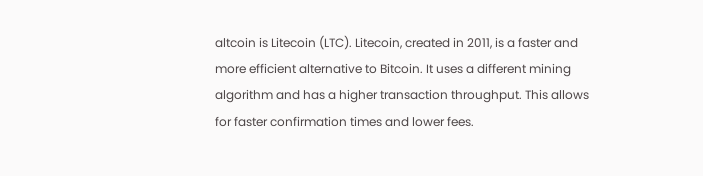altcoin is Litecoin (LTC). Litecoin, created in 2011, is a faster and more efficient alternative to Bitcoin. It uses a different mining algorithm and has a higher transaction throughput. This allows for faster confirmation times and lower fees.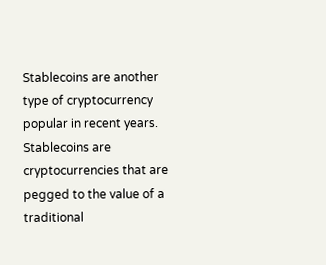Stablecoins are another type of cryptocurrency popular in recent years. Stablecoins are cryptocurrencies that are pegged to the value of a traditional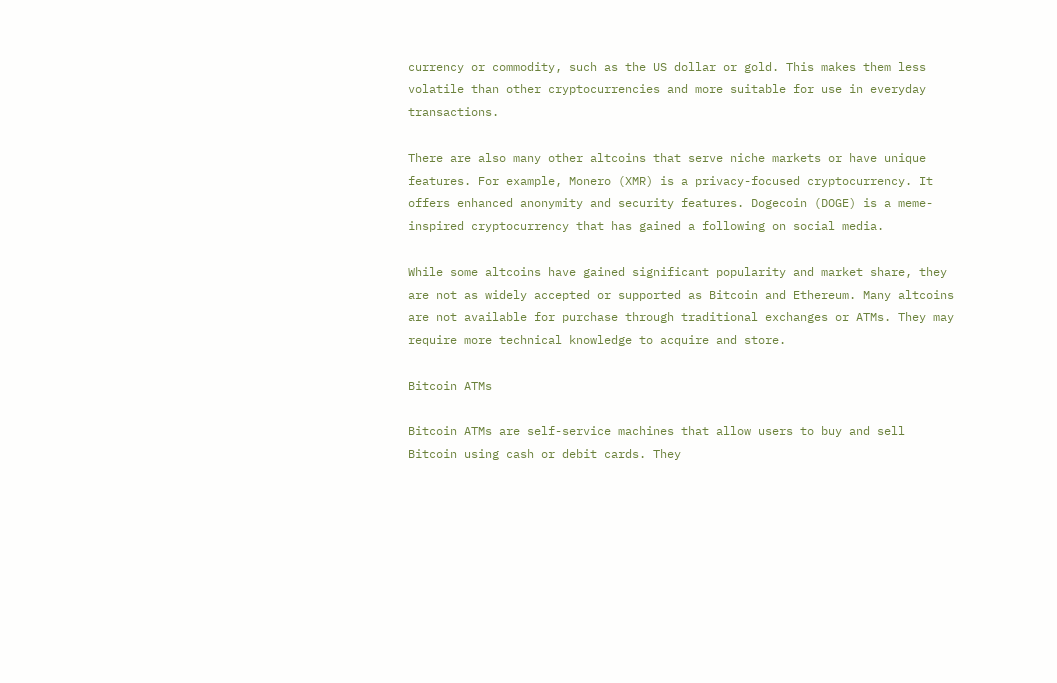currency or commodity, such as the US dollar or gold. This makes them less volatile than other cryptocurrencies and more suitable for use in everyday transactions.

There are also many other altcoins that serve niche markets or have unique features. For example, Monero (XMR) is a privacy-focused cryptocurrency. It offers enhanced anonymity and security features. Dogecoin (DOGE) is a meme-inspired cryptocurrency that has gained a following on social media.

While some altcoins have gained significant popularity and market share, they are not as widely accepted or supported as Bitcoin and Ethereum. Many altcoins are not available for purchase through traditional exchanges or ATMs. They may require more technical knowledge to acquire and store.

Bitcoin ATMs

Bitcoin ATMs are self-service machines that allow users to buy and sell Bitcoin using cash or debit cards. They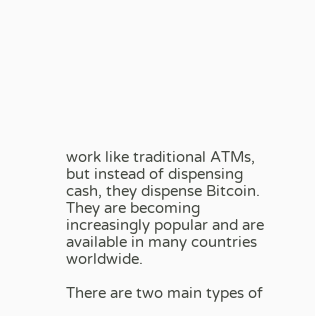work like traditional ATMs, but instead of dispensing cash, they dispense Bitcoin. They are becoming increasingly popular and are available in many countries worldwide.

There are two main types of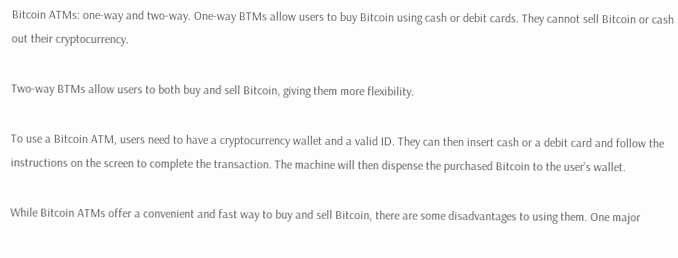Bitcoin ATMs: one-way and two-way. One-way BTMs allow users to buy Bitcoin using cash or debit cards. They cannot sell Bitcoin or cash out their cryptocurrency.

Two-way BTMs allow users to both buy and sell Bitcoin, giving them more flexibility.

To use a Bitcoin ATM, users need to have a cryptocurrency wallet and a valid ID. They can then insert cash or a debit card and follow the instructions on the screen to complete the transaction. The machine will then dispense the purchased Bitcoin to the user’s wallet.

While Bitcoin ATMs offer a convenient and fast way to buy and sell Bitcoin, there are some disadvantages to using them. One major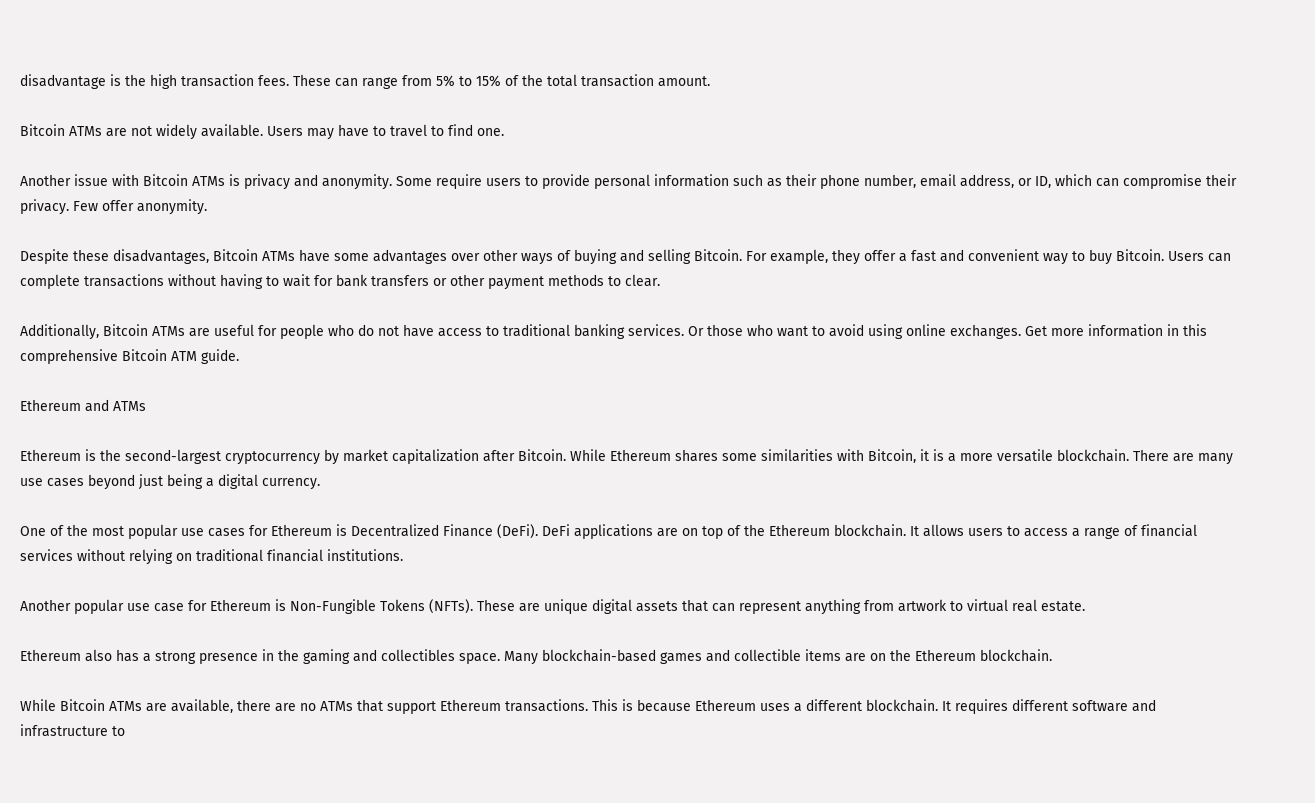disadvantage is the high transaction fees. These can range from 5% to 15% of the total transaction amount.

Bitcoin ATMs are not widely available. Users may have to travel to find one.

Another issue with Bitcoin ATMs is privacy and anonymity. Some require users to provide personal information such as their phone number, email address, or ID, which can compromise their privacy. Few offer anonymity.

Despite these disadvantages, Bitcoin ATMs have some advantages over other ways of buying and selling Bitcoin. For example, they offer a fast and convenient way to buy Bitcoin. Users can complete transactions without having to wait for bank transfers or other payment methods to clear.

Additionally, Bitcoin ATMs are useful for people who do not have access to traditional banking services. Or those who want to avoid using online exchanges. Get more information in this comprehensive Bitcoin ATM guide.

Ethereum and ATMs

Ethereum is the second-largest cryptocurrency by market capitalization after Bitcoin. While Ethereum shares some similarities with Bitcoin, it is a more versatile blockchain. There are many use cases beyond just being a digital currency.

One of the most popular use cases for Ethereum is Decentralized Finance (DeFi). DeFi applications are on top of the Ethereum blockchain. It allows users to access a range of financial services without relying on traditional financial institutions.

Another popular use case for Ethereum is Non-Fungible Tokens (NFTs). These are unique digital assets that can represent anything from artwork to virtual real estate.

Ethereum also has a strong presence in the gaming and collectibles space. Many blockchain-based games and collectible items are on the Ethereum blockchain.

While Bitcoin ATMs are available, there are no ATMs that support Ethereum transactions. This is because Ethereum uses a different blockchain. It requires different software and infrastructure to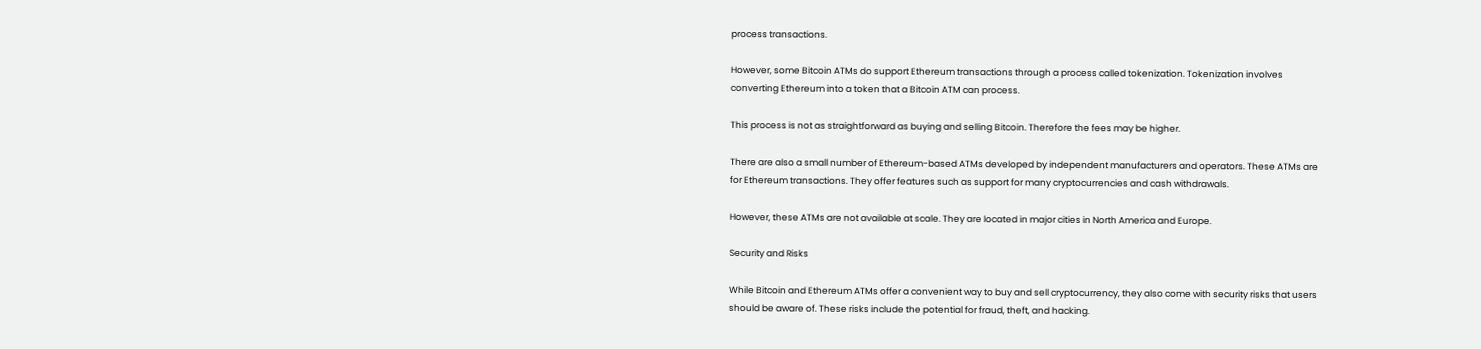process transactions.

However, some Bitcoin ATMs do support Ethereum transactions through a process called tokenization. Tokenization involves converting Ethereum into a token that a Bitcoin ATM can process.

This process is not as straightforward as buying and selling Bitcoin. Therefore the fees may be higher.

There are also a small number of Ethereum-based ATMs developed by independent manufacturers and operators. These ATMs are for Ethereum transactions. They offer features such as support for many cryptocurrencies and cash withdrawals.

However, these ATMs are not available at scale. They are located in major cities in North America and Europe.

Security and Risks

While Bitcoin and Ethereum ATMs offer a convenient way to buy and sell cryptocurrency, they also come with security risks that users should be aware of. These risks include the potential for fraud, theft, and hacking.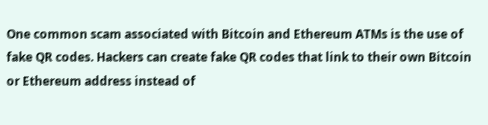One common scam associated with Bitcoin and Ethereum ATMs is the use of fake QR codes. Hackers can create fake QR codes that link to their own Bitcoin or Ethereum address instead of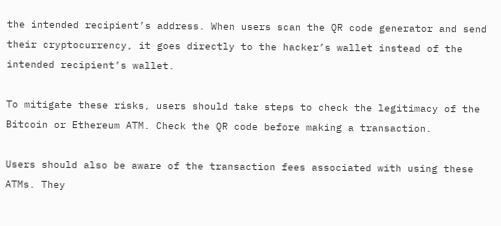the intended recipient’s address. When users scan the QR code generator and send their cryptocurrency, it goes directly to the hacker’s wallet instead of the intended recipient’s wallet.

To mitigate these risks, users should take steps to check the legitimacy of the Bitcoin or Ethereum ATM. Check the QR code before making a transaction.

Users should also be aware of the transaction fees associated with using these ATMs. They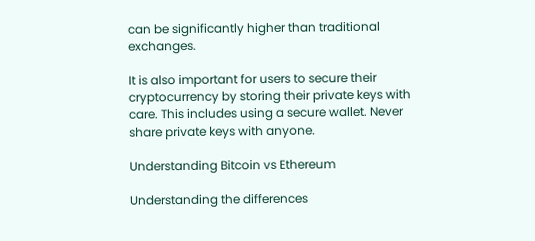can be significantly higher than traditional exchanges.

It is also important for users to secure their cryptocurrency by storing their private keys with care. This includes using a secure wallet. Never share private keys with anyone.

Understanding Bitcoin vs Ethereum

Understanding the differences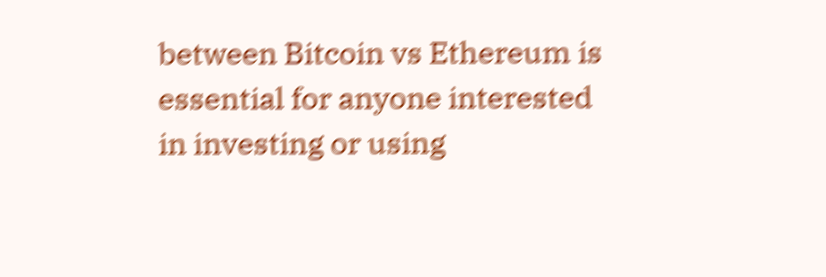between Bitcoin vs Ethereum is essential for anyone interested in investing or using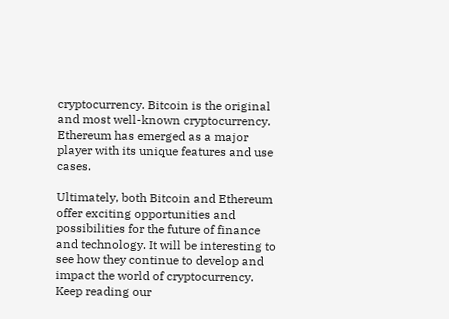cryptocurrency. Bitcoin is the original and most well-known cryptocurrency. Ethereum has emerged as a major player with its unique features and use cases.

Ultimately, both Bitcoin and Ethereum offer exciting opportunities and possibilities for the future of finance and technology. It will be interesting to see how they continue to develop and impact the world of cryptocurrency. Keep reading our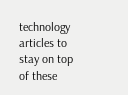technology articles to stay on top of these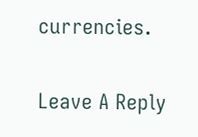currencies.


Leave A Reply